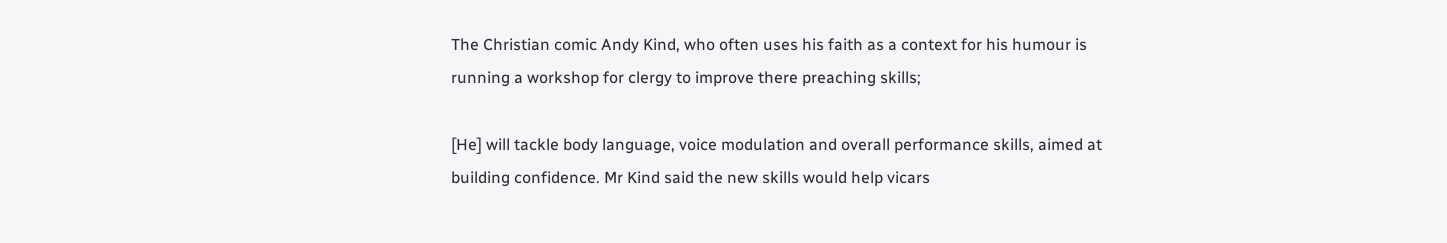The Christian comic Andy Kind, who often uses his faith as a context for his humour is running a workshop for clergy to improve there preaching skills;

[He] will tackle body language, voice modulation and overall performance skills, aimed at building confidence. Mr Kind said the new skills would help vicars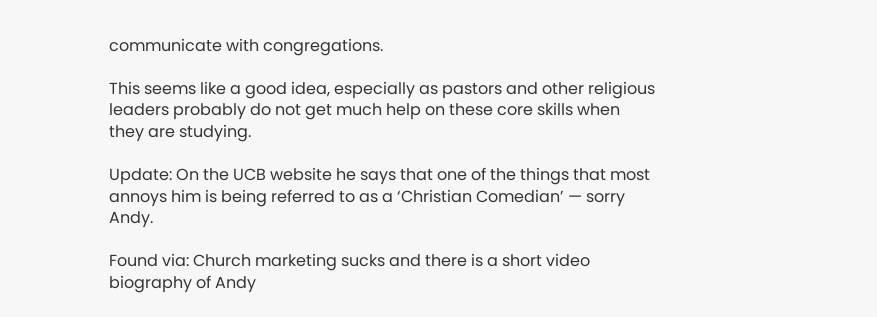communicate with congregations.

This seems like a good idea, especially as pastors and other religious leaders probably do not get much help on these core skills when they are studying.

Update: On the UCB website he says that one of the things that most annoys him is being referred to as a ‘Christian Comedian’ — sorry Andy.

Found via: Church marketing sucks and there is a short video biography of Andy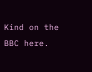Kind on the BBC here.